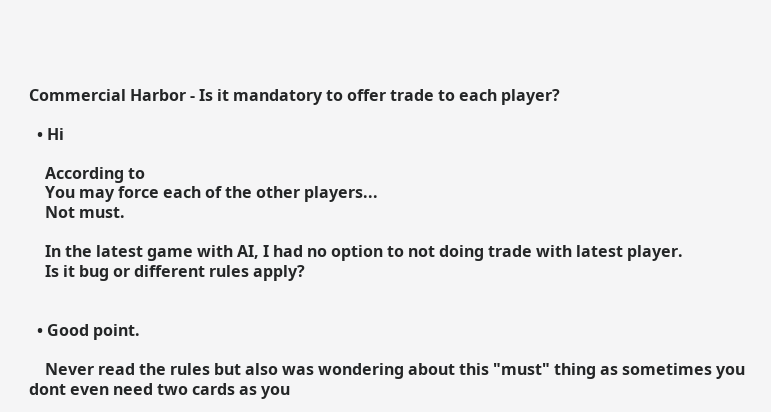Commercial Harbor - Is it mandatory to offer trade to each player?

  • Hi

    According to
    You may force each of the other players...
    Not must.

    In the latest game with AI, I had no option to not doing trade with latest player.
    Is it bug or different rules apply?


  • Good point.

    Never read the rules but also was wondering about this "must" thing as sometimes you dont even need two cards as you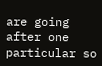are going after one particular so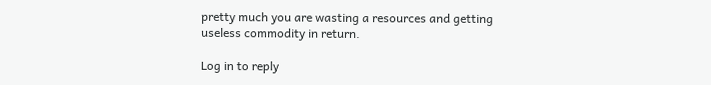pretty much you are wasting a resources and getting useless commodity in return.

Log in to reply